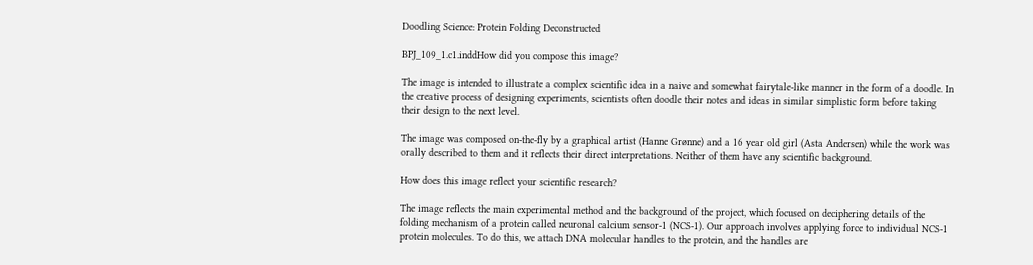Doodling Science: Protein Folding Deconstructed

BPJ_109_1.c1.inddHow did you compose this image?

The image is intended to illustrate a complex scientific idea in a naive and somewhat fairytale-like manner in the form of a doodle. In the creative process of designing experiments, scientists often doodle their notes and ideas in similar simplistic form before taking their design to the next level.

The image was composed on-the-fly by a graphical artist (Hanne Grønne) and a 16 year old girl (Asta Andersen) while the work was orally described to them and it reflects their direct interpretations. Neither of them have any scientific background.

How does this image reflect your scientific research?

The image reflects the main experimental method and the background of the project, which focused on deciphering details of the folding mechanism of a protein called neuronal calcium sensor-1 (NCS-1). Our approach involves applying force to individual NCS-1 protein molecules. To do this, we attach DNA molecular handles to the protein, and the handles are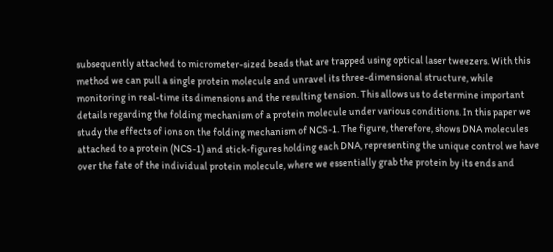subsequently attached to micrometer-sized beads that are trapped using optical laser tweezers. With this method we can pull a single protein molecule and unravel its three-dimensional structure, while monitoring in real-time its dimensions and the resulting tension. This allows us to determine important details regarding the folding mechanism of a protein molecule under various conditions. In this paper we study the effects of ions on the folding mechanism of NCS-1. The figure, therefore, shows DNA molecules attached to a protein (NCS-1) and stick-figures holding each DNA, representing the unique control we have over the fate of the individual protein molecule, where we essentially grab the protein by its ends and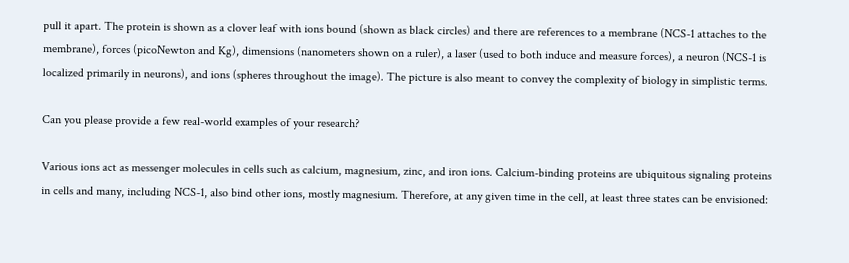pull it apart. The protein is shown as a clover leaf with ions bound (shown as black circles) and there are references to a membrane (NCS-1 attaches to the membrane), forces (picoNewton and Kg), dimensions (nanometers shown on a ruler), a laser (used to both induce and measure forces), a neuron (NCS-1 is localized primarily in neurons), and ions (spheres throughout the image). The picture is also meant to convey the complexity of biology in simplistic terms.

Can you please provide a few real-world examples of your research?

Various ions act as messenger molecules in cells such as calcium, magnesium, zinc, and iron ions. Calcium-binding proteins are ubiquitous signaling proteins in cells and many, including NCS-1, also bind other ions, mostly magnesium. Therefore, at any given time in the cell, at least three states can be envisioned: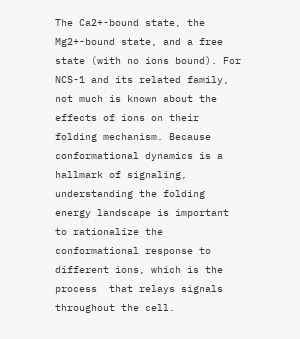The Ca2+-bound state, the Mg2+-bound state, and a free state (with no ions bound). For NCS-1 and its related family, not much is known about the effects of ions on their folding mechanism. Because conformational dynamics is a hallmark of signaling, understanding the folding energy landscape is important to rationalize the conformational response to different ions, which is the process  that relays signals throughout the cell.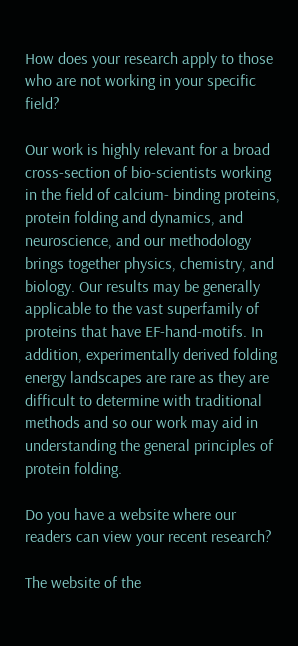How does your research apply to those who are not working in your specific field?

Our work is highly relevant for a broad cross-section of bio-scientists working in the field of calcium- binding proteins, protein folding and dynamics, and neuroscience, and our methodology brings together physics, chemistry, and biology. Our results may be generally applicable to the vast superfamily of proteins that have EF-hand-motifs. In addition, experimentally derived folding energy landscapes are rare as they are difficult to determine with traditional methods and so our work may aid in understanding the general principles of protein folding.

Do you have a website where our readers can view your recent research?

The website of the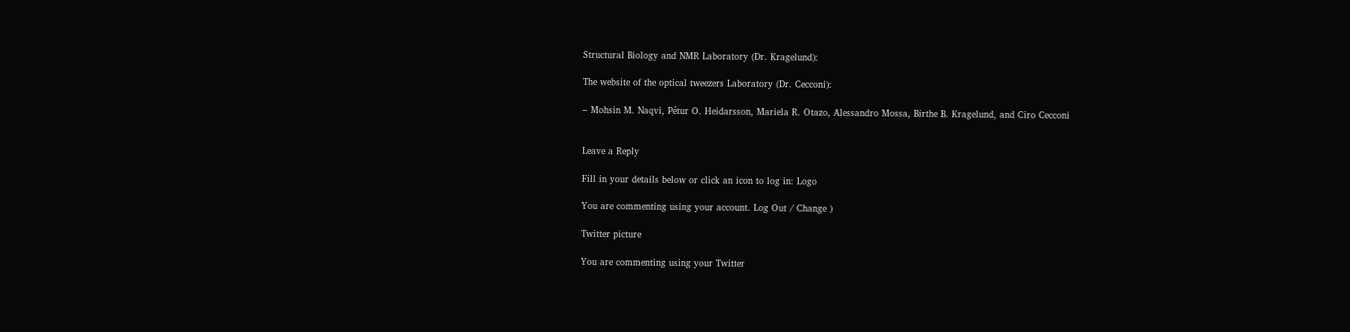Structural Biology and NMR Laboratory (Dr. Kragelund):

The website of the optical tweezers Laboratory (Dr. Cecconi):

– Mohsin M. Naqvi, Pétur O. Heidarsson, Mariela R. Otazo, Alessandro Mossa, Birthe B. Kragelund, and Ciro Cecconi


Leave a Reply

Fill in your details below or click an icon to log in: Logo

You are commenting using your account. Log Out / Change )

Twitter picture

You are commenting using your Twitter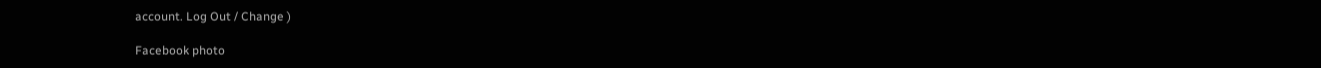account. Log Out / Change )

Facebook photo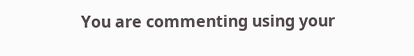You are commenting using your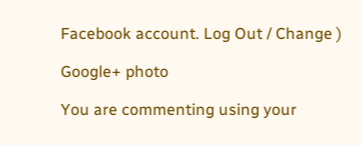Facebook account. Log Out / Change )

Google+ photo

You are commenting using your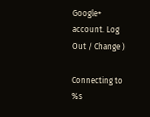Google+ account. Log Out / Change )

Connecting to %s